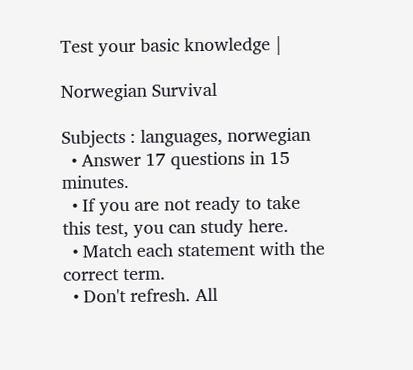Test your basic knowledge |

Norwegian Survival

Subjects : languages, norwegian
  • Answer 17 questions in 15 minutes.
  • If you are not ready to take this test, you can study here.
  • Match each statement with the correct term.
  • Don't refresh. All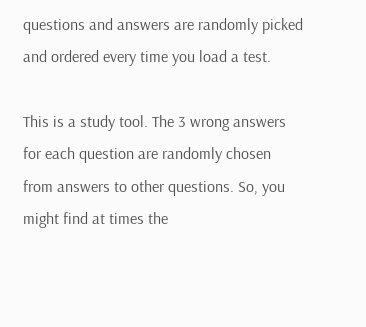questions and answers are randomly picked and ordered every time you load a test.

This is a study tool. The 3 wrong answers for each question are randomly chosen from answers to other questions. So, you might find at times the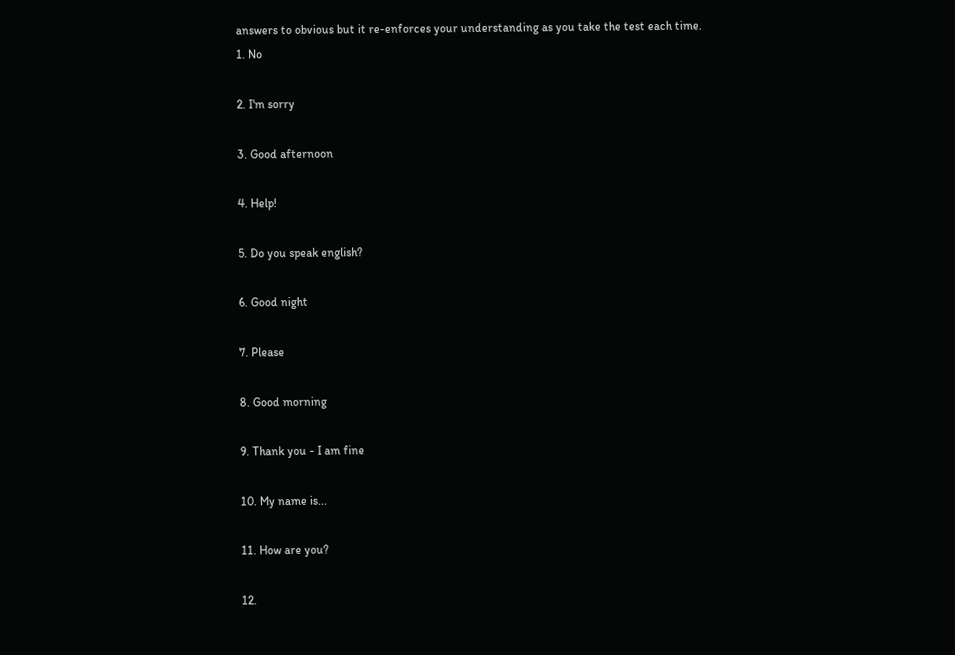answers to obvious but it re-enforces your understanding as you take the test each time.
1. No

2. I'm sorry

3. Good afternoon

4. Help!

5. Do you speak english?

6. Good night

7. Please

8. Good morning

9. Thank you - I am fine

10. My name is...

11. How are you?

12.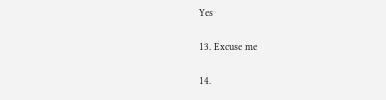Yes

13. Excuse me

14.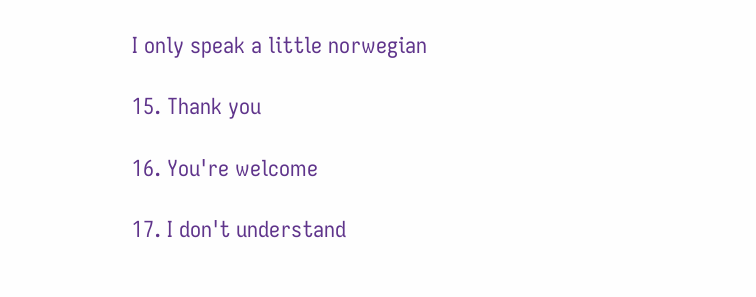I only speak a little norwegian

15. Thank you

16. You're welcome

17. I don't understand